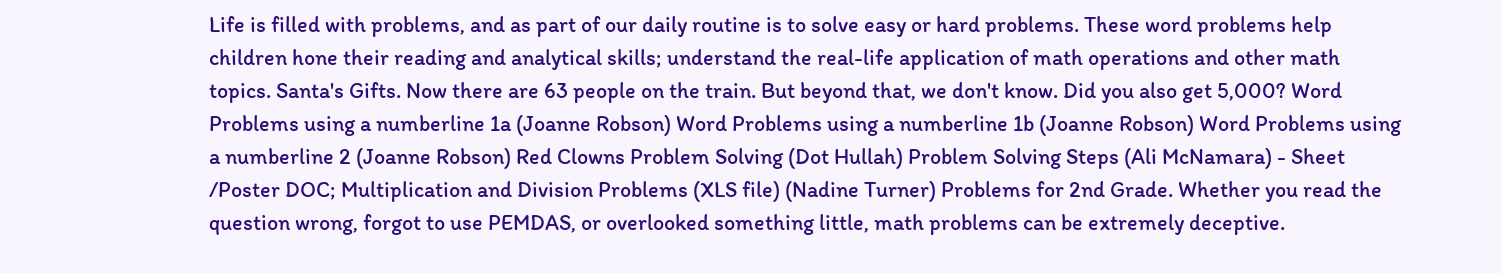Life is filled with problems, and as part of our daily routine is to solve easy or hard problems. These word problems help children hone their reading and analytical skills; understand the real-life application of math operations and other math topics. Santa's Gifts. Now there are 63 people on the train. But beyond that, we don't know. Did you also get 5,000? Word Problems using a numberline 1a (Joanne Robson) Word Problems using a numberline 1b (Joanne Robson) Word Problems using a numberline 2 (Joanne Robson) Red Clowns Problem Solving (Dot Hullah) Problem Solving Steps (Ali McNamara) - Sheet /Poster DOC; Multiplication and Division Problems (XLS file) (Nadine Turner) Problems for 2nd Grade. Whether you read the question wrong, forgot to use PEMDAS, or overlooked something little, math problems can be extremely deceptive.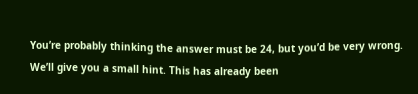You’re probably thinking the answer must be 24, but you’d be very wrong. We’ll give you a small hint. This has already been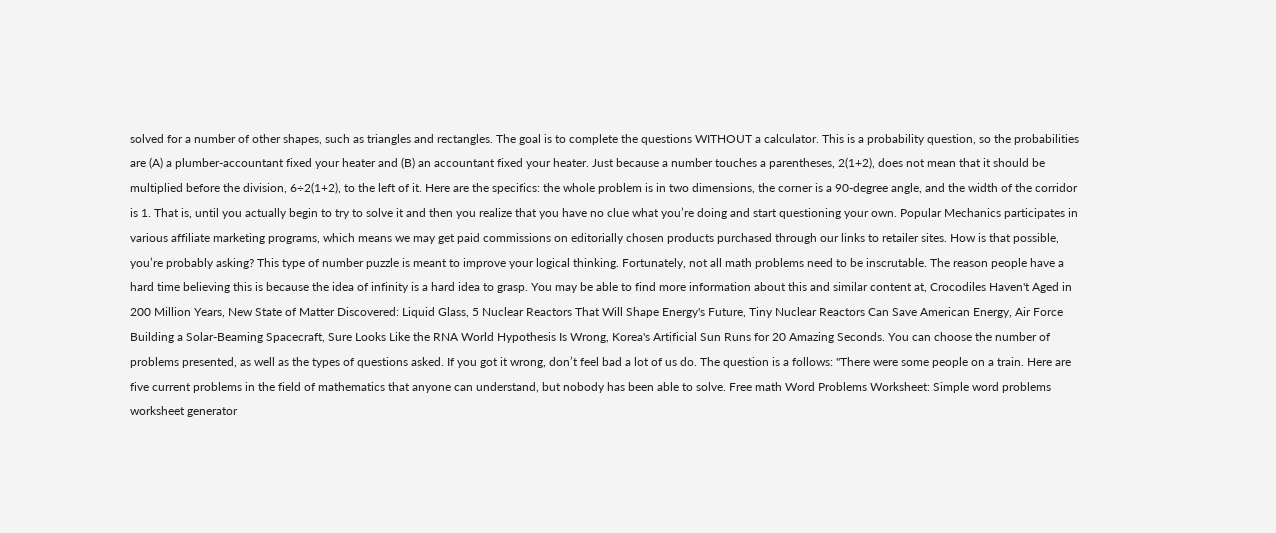solved for a number of other shapes, such as triangles and rectangles. The goal is to complete the questions WITHOUT a calculator. This is a probability question, so the probabilities are (A) a plumber-accountant fixed your heater and (B) an accountant fixed your heater. Just because a number touches a parentheses, 2(1+2), does not mean that it should be multiplied before the division, 6÷2(1+2), to the left of it. Here are the specifics: the whole problem is in two dimensions, the corner is a 90-degree angle, and the width of the corridor is 1. That is, until you actually begin to try to solve it and then you realize that you have no clue what you’re doing and start questioning your own. Popular Mechanics participates in various affiliate marketing programs, which means we may get paid commissions on editorially chosen products purchased through our links to retailer sites. How is that possible, you’re probably asking? This type of number puzzle is meant to improve your logical thinking. Fortunately, not all math problems need to be inscrutable. The reason people have a hard time believing this is because the idea of infinity is a hard idea to grasp. You may be able to find more information about this and similar content at, Crocodiles Haven't Aged in 200 Million Years, New State of Matter Discovered: Liquid Glass, 5 Nuclear Reactors That Will Shape Energy's Future, Tiny Nuclear Reactors Can Save American Energy, Air Force Building a Solar-Beaming Spacecraft, Sure Looks Like the RNA World Hypothesis Is Wrong, Korea's Artificial Sun Runs for 20 Amazing Seconds. You can choose the number of problems presented, as well as the types of questions asked. If you got it wrong, don’t feel bad a lot of us do. The question is a follows: "There were some people on a train. Here are five current problems in the field of mathematics that anyone can understand, but nobody has been able to solve. Free math Word Problems Worksheet: Simple word problems worksheet generator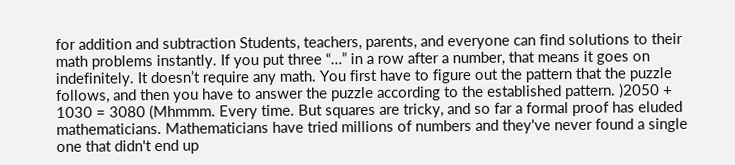for addition and subtraction Students, teachers, parents, and everyone can find solutions to their math problems instantly. If you put three “…” in a row after a number, that means it goes on indefinitely. It doesn’t require any math. You first have to figure out the pattern that the puzzle follows, and then you have to answer the puzzle according to the established pattern. )2050 + 1030 = 3080 (Mhmmm. Every time. But squares are tricky, and so far a formal proof has eluded mathematicians. Mathematicians have tried millions of numbers and they've never found a single one that didn't end up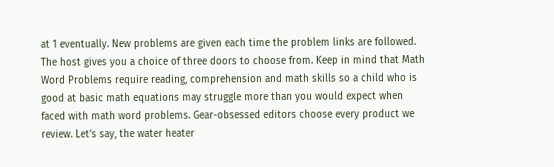at 1 eventually. New problems are given each time the problem links are followed. The host gives you a choice of three doors to choose from. Keep in mind that Math Word Problems require reading, comprehension and math skills so a child who is good at basic math equations may struggle more than you would expect when faced with math word problems. Gear-obsessed editors choose every product we review. Let’s say, the water heater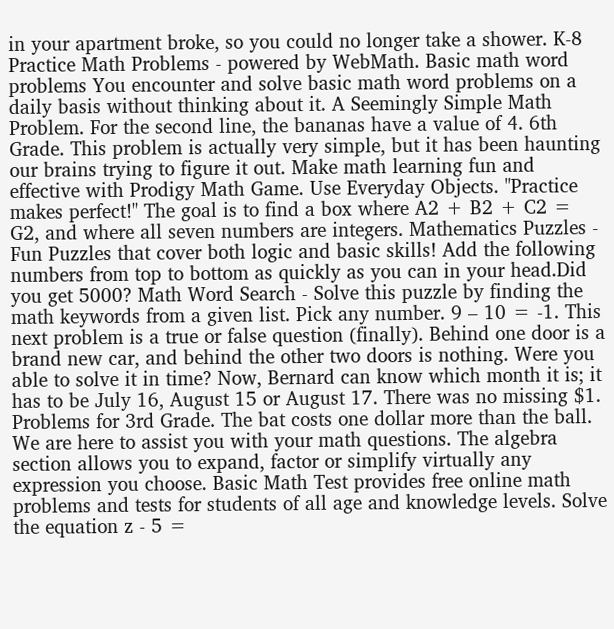in your apartment broke, so you could no longer take a shower. K-8 Practice Math Problems - powered by WebMath. Basic math word problems You encounter and solve basic math word problems on a daily basis without thinking about it. A Seemingly Simple Math Problem. For the second line, the bananas have a value of 4. 6th Grade. This problem is actually very simple, but it has been haunting our brains trying to figure it out. Make math learning fun and effective with Prodigy Math Game. Use Everyday Objects. "Practice makes perfect!" The goal is to find a box where A2 + B2 + C2 = G2, and where all seven numbers are integers. Mathematics Puzzles - Fun Puzzles that cover both logic and basic skills! Add the following numbers from top to bottom as quickly as you can in your head.Did you get 5000? Math Word Search - Solve this puzzle by finding the math keywords from a given list. Pick any number. 9 – 10 = -1. This next problem is a true or false question (finally). Behind one door is a brand new car, and behind the other two doors is nothing. Were you able to solve it in time? Now, Bernard can know which month it is; it has to be July 16, August 15 or August 17. There was no missing $1. Problems for 3rd Grade. The bat costs one dollar more than the ball. We are here to assist you with your math questions. The algebra section allows you to expand, factor or simplify virtually any expression you choose. Basic Math Test provides free online math problems and tests for students of all age and knowledge levels. Solve the equation z - 5 =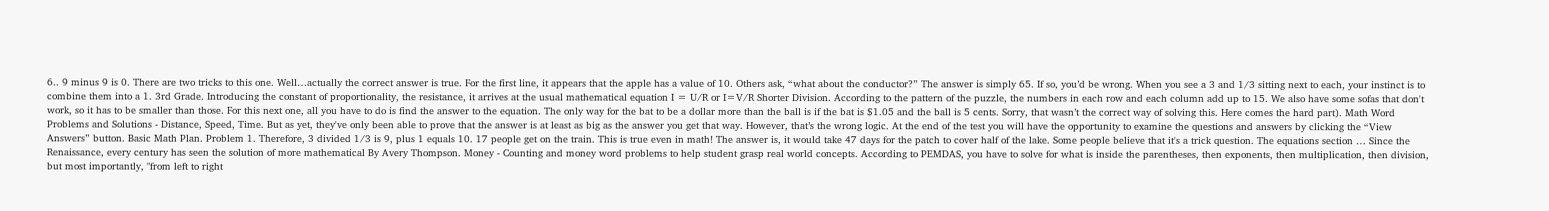6.. 9 minus 9 is 0. There are two tricks to this one. Well…actually the correct answer is true. For the first line, it appears that the apple has a value of 10. Others ask, “what about the conductor?” The answer is simply 65. If so, you’d be wrong. When you see a 3 and 1/3 sitting next to each, your instinct is to combine them into a 1. 3rd Grade. Introducing the constant of proportionality, the resistance, it arrives at the usual mathematical equation I = U/R or I=V/R Shorter Division. According to the pattern of the puzzle, the numbers in each row and each column add up to 15. We also have some sofas that don't work, so it has to be smaller than those. For this next one, all you have to do is find the answer to the equation. The only way for the bat to be a dollar more than the ball is if the bat is $1.05 and the ball is 5 cents. Sorry, that wasn’t the correct way of solving this. Here comes the hard part). Math Word Problems and Solutions - Distance, Speed, Time. But as yet, they've only been able to prove that the answer is at least as big as the answer you get that way. However, that’s the wrong logic. At the end of the test you will have the opportunity to examine the questions and answers by clicking the “View Answers” button. Basic Math Plan. Problem 1. Therefore, 3 divided 1/3 is 9, plus 1 equals 10. 17 people get on the train. This is true even in math! The answer is, it would take 47 days for the patch to cover half of the lake. Some people believe that it's a trick question. The equations section … Since the Renaissance, every century has seen the solution of more mathematical By Avery Thompson. Money - Counting and money word problems to help student grasp real world concepts. According to PEMDAS, you have to solve for what is inside the parentheses, then exponents, then multiplication, then division, but most importantly, "from left to right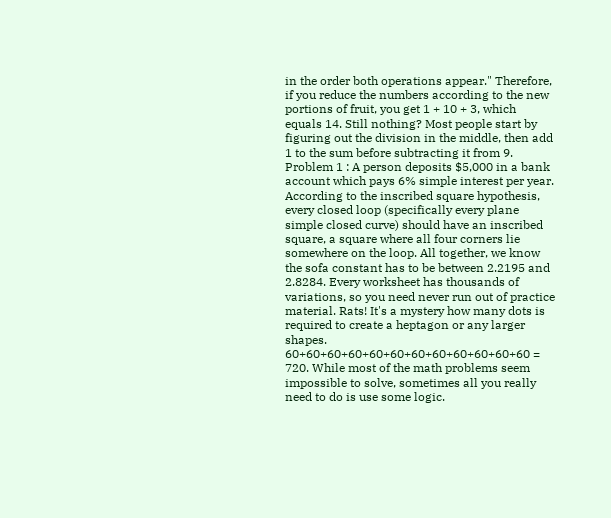in the order both operations appear." Therefore, if you reduce the numbers according to the new portions of fruit, you get 1 + 10 + 3, which equals 14. Still nothing? Most people start by figuring out the division in the middle, then add 1 to the sum before subtracting it from 9. Problem 1 : A person deposits $5,000 in a bank account which pays 6% simple interest per year. According to the inscribed square hypothesis, every closed loop (specifically every plane simple closed curve) should have an inscribed square, a square where all four corners lie somewhere on the loop. All together, we know the sofa constant has to be between 2.2195 and 2.8284. Every worksheet has thousands of variations, so you need never run out of practice material. Rats! It's a mystery how many dots is required to create a heptagon or any larger shapes. 60+60+60+60+60+60+60+60+60+60+60+60 = 720. While most of the math problems seem impossible to solve, sometimes all you really need to do is use some logic.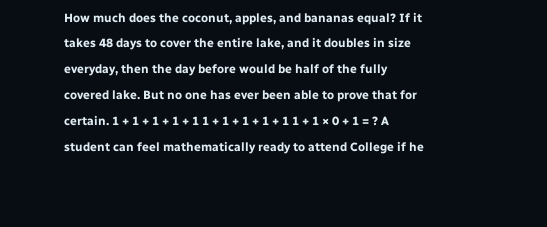How much does the coconut, apples, and bananas equal? If it takes 48 days to cover the entire lake, and it doubles in size everyday, then the day before would be half of the fully covered lake. But no one has ever been able to prove that for certain. 1 + 1 + 1 + 1 + 1 1 + 1 + 1 + 1 + 1 1 + 1 × 0 + 1 = ? A student can feel mathematically ready to attend College if he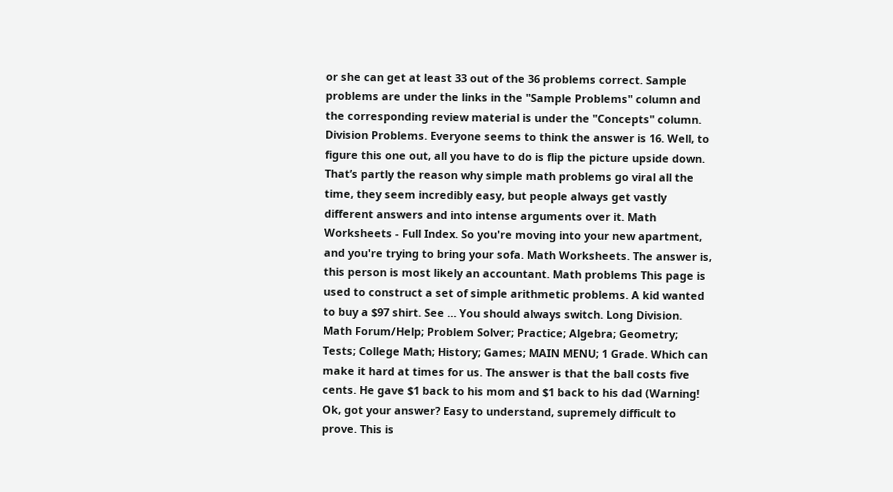or she can get at least 33 out of the 36 problems correct. Sample problems are under the links in the "Sample Problems" column and the corresponding review material is under the "Concepts" column. Division Problems. Everyone seems to think the answer is 16. Well, to figure this one out, all you have to do is flip the picture upside down. That’s partly the reason why simple math problems go viral all the time, they seem incredibly easy, but people always get vastly different answers and into intense arguments over it. Math Worksheets - Full Index. So you're moving into your new apartment, and you're trying to bring your sofa. Math Worksheets. The answer is, this person is most likely an accountant. Math problems This page is used to construct a set of simple arithmetic problems. A kid wanted to buy a $97 shirt. See … You should always switch. Long Division. Math Forum/Help; Problem Solver; Practice; Algebra; Geometry; Tests; College Math; History; Games; MAIN MENU; 1 Grade. Which can make it hard at times for us. The answer is that the ball costs five cents. He gave $1 back to his mom and $1 back to his dad (Warning! Ok, got your answer? Easy to understand, supremely difficult to prove. This is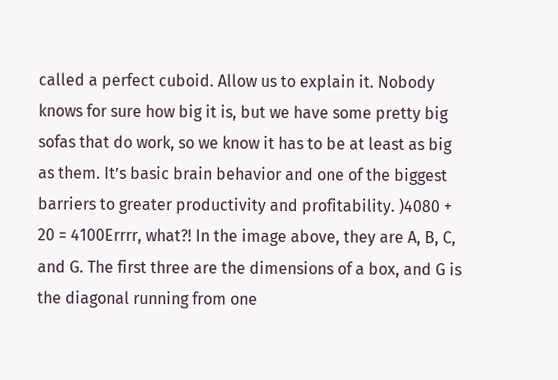called a perfect cuboid. Allow us to explain it. Nobody knows for sure how big it is, but we have some pretty big sofas that do work, so we know it has to be at least as big as them. It’s basic brain behavior and one of the biggest barriers to greater productivity and profitability. )4080 + 20 = 4100Errrr, what?! In the image above, they are A, B, C, and G. The first three are the dimensions of a box, and G is the diagonal running from one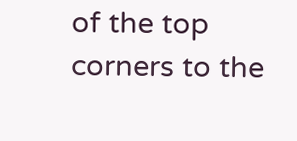of the top corners to the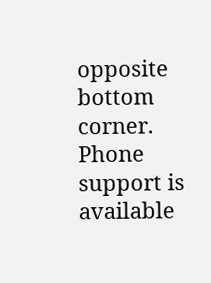opposite bottom corner. Phone support is available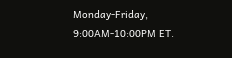Monday-Friday, 9:00AM-10:00PM ET.